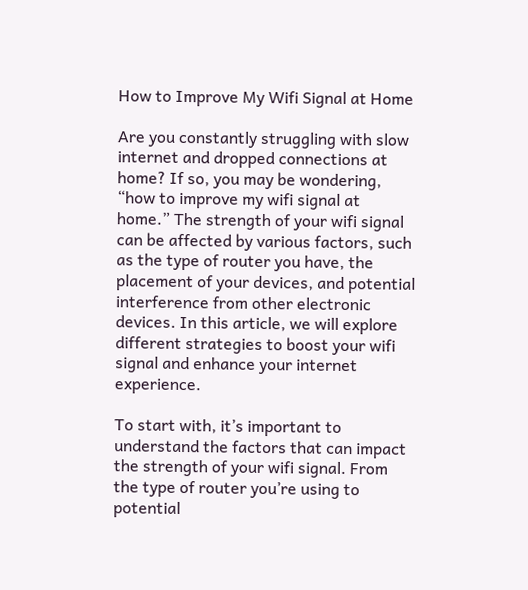How to Improve My Wifi Signal at Home

Are you constantly struggling with slow internet and dropped connections at home? If so, you may be wondering, “how to improve my wifi signal at home.” The strength of your wifi signal can be affected by various factors, such as the type of router you have, the placement of your devices, and potential interference from other electronic devices. In this article, we will explore different strategies to boost your wifi signal and enhance your internet experience.

To start with, it’s important to understand the factors that can impact the strength of your wifi signal. From the type of router you’re using to potential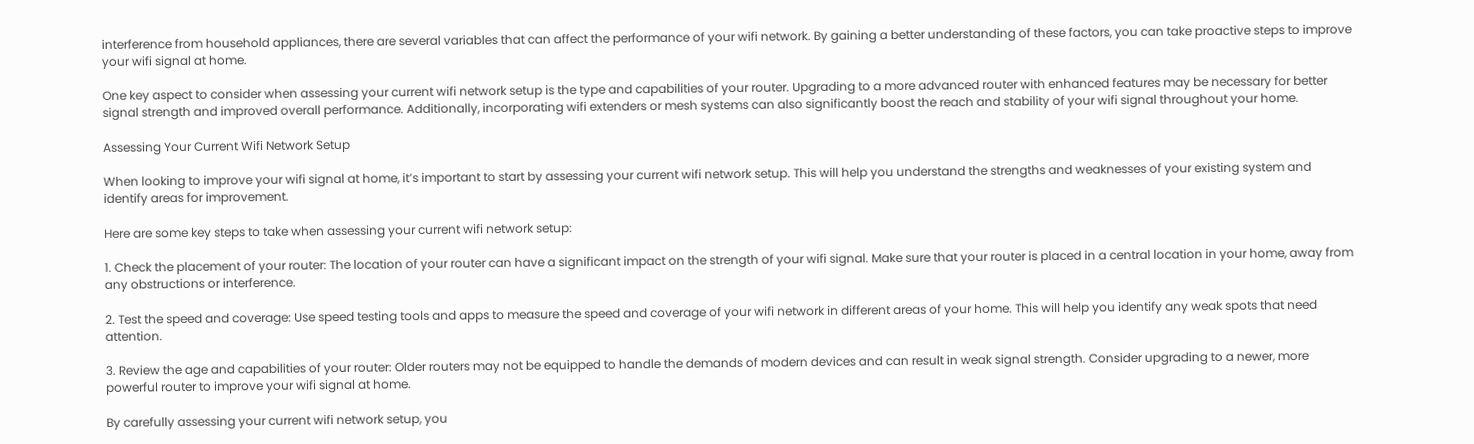interference from household appliances, there are several variables that can affect the performance of your wifi network. By gaining a better understanding of these factors, you can take proactive steps to improve your wifi signal at home.

One key aspect to consider when assessing your current wifi network setup is the type and capabilities of your router. Upgrading to a more advanced router with enhanced features may be necessary for better signal strength and improved overall performance. Additionally, incorporating wifi extenders or mesh systems can also significantly boost the reach and stability of your wifi signal throughout your home.

Assessing Your Current Wifi Network Setup

When looking to improve your wifi signal at home, it’s important to start by assessing your current wifi network setup. This will help you understand the strengths and weaknesses of your existing system and identify areas for improvement.

Here are some key steps to take when assessing your current wifi network setup:

1. Check the placement of your router: The location of your router can have a significant impact on the strength of your wifi signal. Make sure that your router is placed in a central location in your home, away from any obstructions or interference.

2. Test the speed and coverage: Use speed testing tools and apps to measure the speed and coverage of your wifi network in different areas of your home. This will help you identify any weak spots that need attention.

3. Review the age and capabilities of your router: Older routers may not be equipped to handle the demands of modern devices and can result in weak signal strength. Consider upgrading to a newer, more powerful router to improve your wifi signal at home.

By carefully assessing your current wifi network setup, you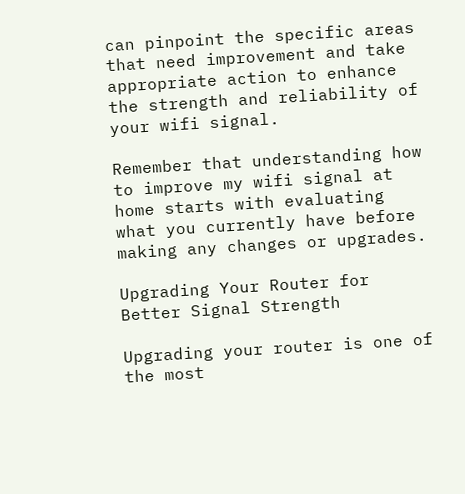can pinpoint the specific areas that need improvement and take appropriate action to enhance the strength and reliability of your wifi signal.

Remember that understanding how to improve my wifi signal at home starts with evaluating what you currently have before making any changes or upgrades.

Upgrading Your Router for Better Signal Strength

Upgrading your router is one of the most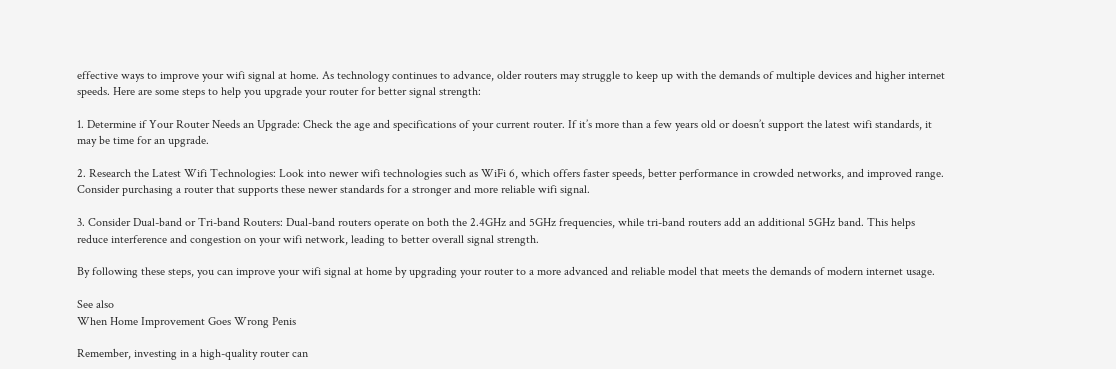effective ways to improve your wifi signal at home. As technology continues to advance, older routers may struggle to keep up with the demands of multiple devices and higher internet speeds. Here are some steps to help you upgrade your router for better signal strength:

1. Determine if Your Router Needs an Upgrade: Check the age and specifications of your current router. If it’s more than a few years old or doesn’t support the latest wifi standards, it may be time for an upgrade.

2. Research the Latest Wifi Technologies: Look into newer wifi technologies such as WiFi 6, which offers faster speeds, better performance in crowded networks, and improved range. Consider purchasing a router that supports these newer standards for a stronger and more reliable wifi signal.

3. Consider Dual-band or Tri-band Routers: Dual-band routers operate on both the 2.4GHz and 5GHz frequencies, while tri-band routers add an additional 5GHz band. This helps reduce interference and congestion on your wifi network, leading to better overall signal strength.

By following these steps, you can improve your wifi signal at home by upgrading your router to a more advanced and reliable model that meets the demands of modern internet usage.

See also
When Home Improvement Goes Wrong Penis

Remember, investing in a high-quality router can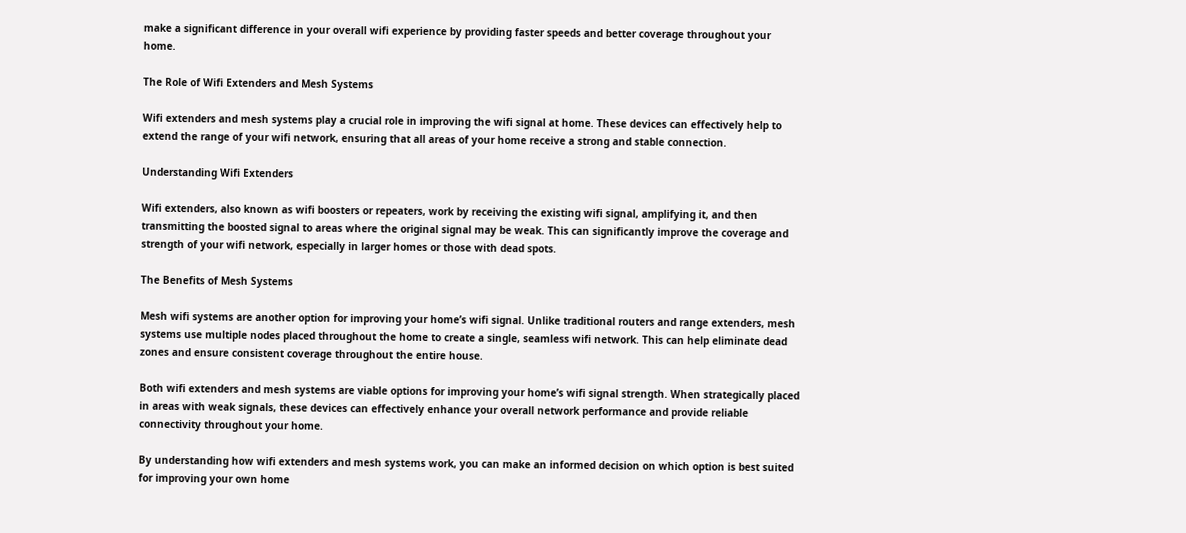make a significant difference in your overall wifi experience by providing faster speeds and better coverage throughout your home.

The Role of Wifi Extenders and Mesh Systems

Wifi extenders and mesh systems play a crucial role in improving the wifi signal at home. These devices can effectively help to extend the range of your wifi network, ensuring that all areas of your home receive a strong and stable connection.

Understanding Wifi Extenders

Wifi extenders, also known as wifi boosters or repeaters, work by receiving the existing wifi signal, amplifying it, and then transmitting the boosted signal to areas where the original signal may be weak. This can significantly improve the coverage and strength of your wifi network, especially in larger homes or those with dead spots.

The Benefits of Mesh Systems

Mesh wifi systems are another option for improving your home’s wifi signal. Unlike traditional routers and range extenders, mesh systems use multiple nodes placed throughout the home to create a single, seamless wifi network. This can help eliminate dead zones and ensure consistent coverage throughout the entire house.

Both wifi extenders and mesh systems are viable options for improving your home’s wifi signal strength. When strategically placed in areas with weak signals, these devices can effectively enhance your overall network performance and provide reliable connectivity throughout your home.

By understanding how wifi extenders and mesh systems work, you can make an informed decision on which option is best suited for improving your own home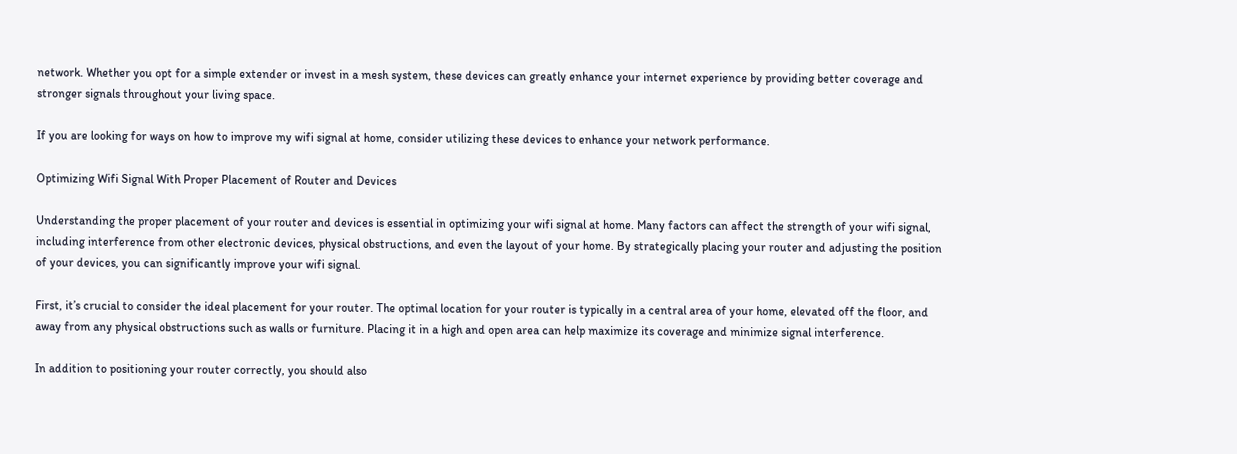network. Whether you opt for a simple extender or invest in a mesh system, these devices can greatly enhance your internet experience by providing better coverage and stronger signals throughout your living space.

If you are looking for ways on how to improve my wifi signal at home, consider utilizing these devices to enhance your network performance.

Optimizing Wifi Signal With Proper Placement of Router and Devices

Understanding the proper placement of your router and devices is essential in optimizing your wifi signal at home. Many factors can affect the strength of your wifi signal, including interference from other electronic devices, physical obstructions, and even the layout of your home. By strategically placing your router and adjusting the position of your devices, you can significantly improve your wifi signal.

First, it’s crucial to consider the ideal placement for your router. The optimal location for your router is typically in a central area of your home, elevated off the floor, and away from any physical obstructions such as walls or furniture. Placing it in a high and open area can help maximize its coverage and minimize signal interference.

In addition to positioning your router correctly, you should also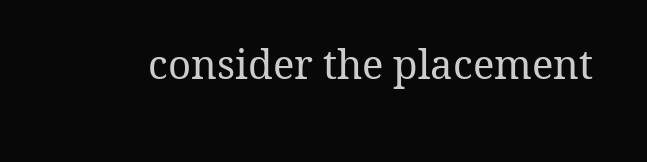consider the placement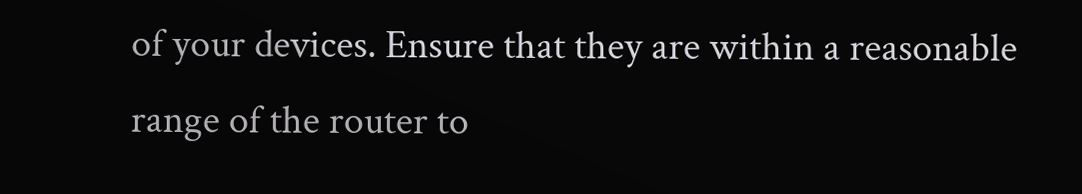of your devices. Ensure that they are within a reasonable range of the router to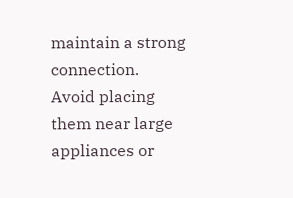maintain a strong connection. Avoid placing them near large appliances or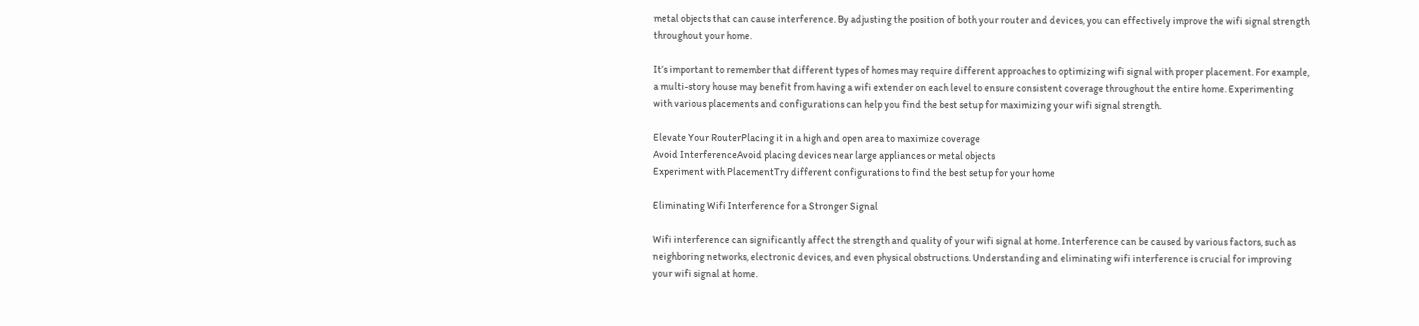metal objects that can cause interference. By adjusting the position of both your router and devices, you can effectively improve the wifi signal strength throughout your home.

It’s important to remember that different types of homes may require different approaches to optimizing wifi signal with proper placement. For example, a multi-story house may benefit from having a wifi extender on each level to ensure consistent coverage throughout the entire home. Experimenting with various placements and configurations can help you find the best setup for maximizing your wifi signal strength.

Elevate Your RouterPlacing it in a high and open area to maximize coverage
Avoid InterferenceAvoid placing devices near large appliances or metal objects
Experiment with PlacementTry different configurations to find the best setup for your home

Eliminating Wifi Interference for a Stronger Signal

Wifi interference can significantly affect the strength and quality of your wifi signal at home. Interference can be caused by various factors, such as neighboring networks, electronic devices, and even physical obstructions. Understanding and eliminating wifi interference is crucial for improving your wifi signal at home.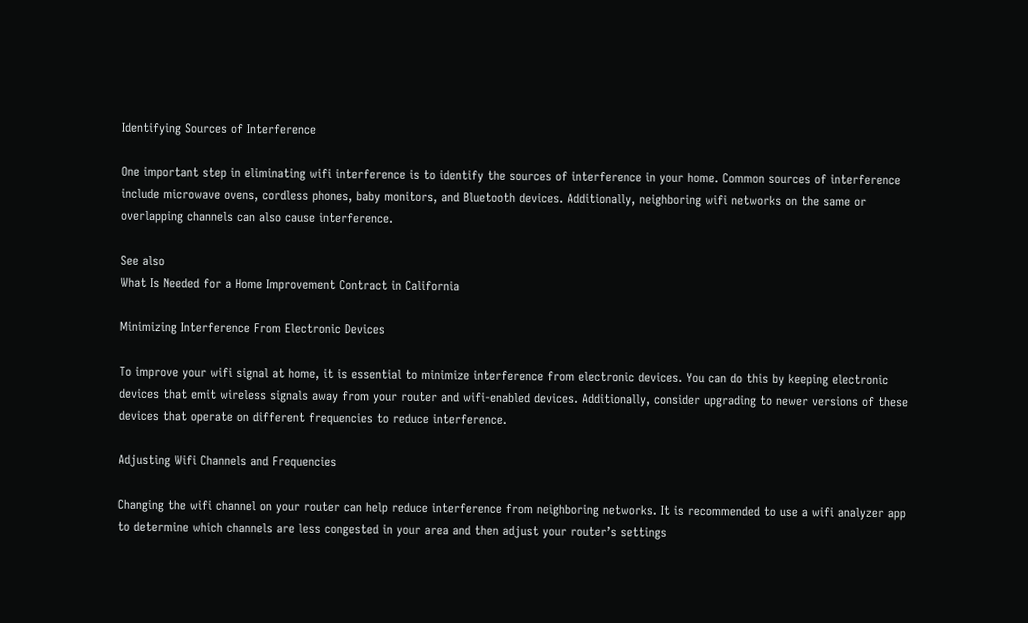Identifying Sources of Interference

One important step in eliminating wifi interference is to identify the sources of interference in your home. Common sources of interference include microwave ovens, cordless phones, baby monitors, and Bluetooth devices. Additionally, neighboring wifi networks on the same or overlapping channels can also cause interference.

See also
What Is Needed for a Home Improvement Contract in California

Minimizing Interference From Electronic Devices

To improve your wifi signal at home, it is essential to minimize interference from electronic devices. You can do this by keeping electronic devices that emit wireless signals away from your router and wifi-enabled devices. Additionally, consider upgrading to newer versions of these devices that operate on different frequencies to reduce interference.

Adjusting Wifi Channels and Frequencies

Changing the wifi channel on your router can help reduce interference from neighboring networks. It is recommended to use a wifi analyzer app to determine which channels are less congested in your area and then adjust your router’s settings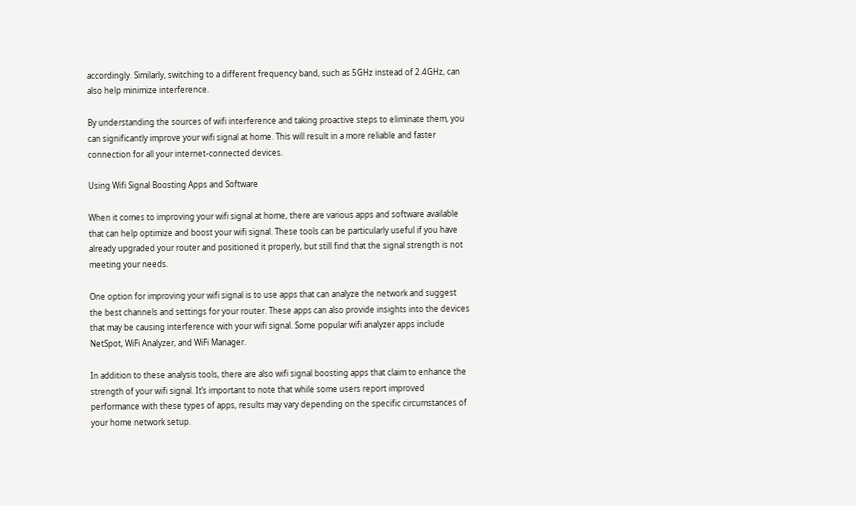accordingly. Similarly, switching to a different frequency band, such as 5GHz instead of 2.4GHz, can also help minimize interference.

By understanding the sources of wifi interference and taking proactive steps to eliminate them, you can significantly improve your wifi signal at home. This will result in a more reliable and faster connection for all your internet-connected devices.

Using Wifi Signal Boosting Apps and Software

When it comes to improving your wifi signal at home, there are various apps and software available that can help optimize and boost your wifi signal. These tools can be particularly useful if you have already upgraded your router and positioned it properly, but still find that the signal strength is not meeting your needs.

One option for improving your wifi signal is to use apps that can analyze the network and suggest the best channels and settings for your router. These apps can also provide insights into the devices that may be causing interference with your wifi signal. Some popular wifi analyzer apps include NetSpot, WiFi Analyzer, and WiFi Manager.

In addition to these analysis tools, there are also wifi signal boosting apps that claim to enhance the strength of your wifi signal. It’s important to note that while some users report improved performance with these types of apps, results may vary depending on the specific circumstances of your home network setup.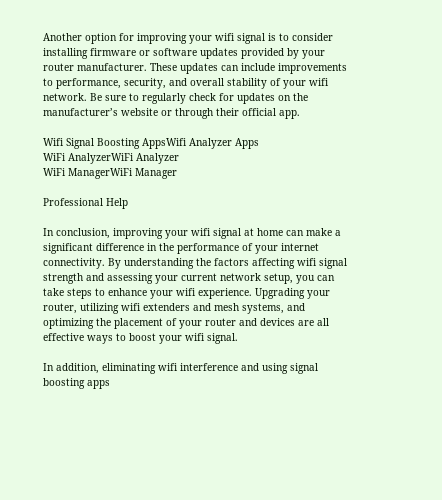Another option for improving your wifi signal is to consider installing firmware or software updates provided by your router manufacturer. These updates can include improvements to performance, security, and overall stability of your wifi network. Be sure to regularly check for updates on the manufacturer’s website or through their official app.

Wifi Signal Boosting AppsWifi Analyzer Apps
WiFi AnalyzerWiFi Analyzer
WiFi ManagerWiFi Manager

Professional Help

In conclusion, improving your wifi signal at home can make a significant difference in the performance of your internet connectivity. By understanding the factors affecting wifi signal strength and assessing your current network setup, you can take steps to enhance your wifi experience. Upgrading your router, utilizing wifi extenders and mesh systems, and optimizing the placement of your router and devices are all effective ways to boost your wifi signal.

In addition, eliminating wifi interference and using signal boosting apps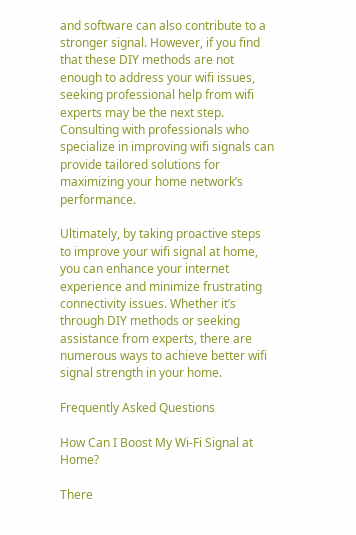and software can also contribute to a stronger signal. However, if you find that these DIY methods are not enough to address your wifi issues, seeking professional help from wifi experts may be the next step. Consulting with professionals who specialize in improving wifi signals can provide tailored solutions for maximizing your home network’s performance.

Ultimately, by taking proactive steps to improve your wifi signal at home, you can enhance your internet experience and minimize frustrating connectivity issues. Whether it’s through DIY methods or seeking assistance from experts, there are numerous ways to achieve better wifi signal strength in your home.

Frequently Asked Questions

How Can I Boost My Wi-Fi Signal at Home?

There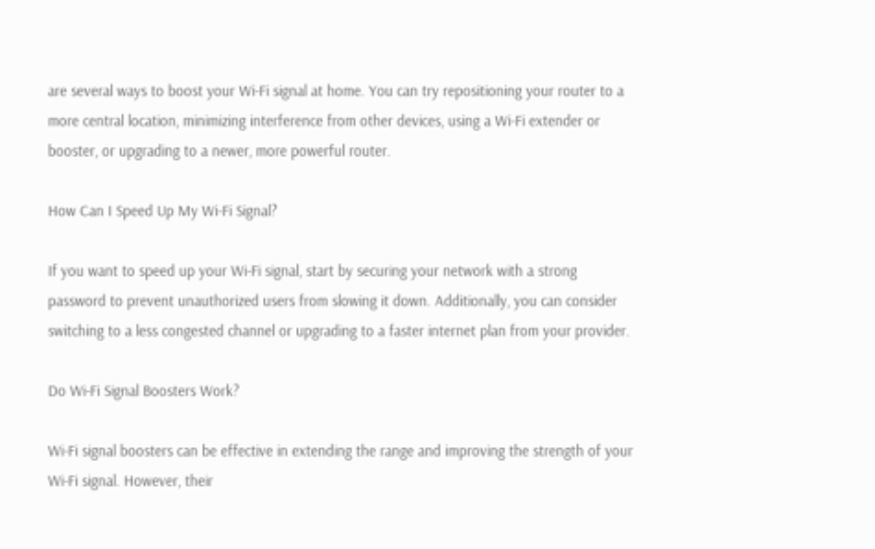are several ways to boost your Wi-Fi signal at home. You can try repositioning your router to a more central location, minimizing interference from other devices, using a Wi-Fi extender or booster, or upgrading to a newer, more powerful router.

How Can I Speed Up My Wi-Fi Signal?

If you want to speed up your Wi-Fi signal, start by securing your network with a strong password to prevent unauthorized users from slowing it down. Additionally, you can consider switching to a less congested channel or upgrading to a faster internet plan from your provider.

Do Wi-Fi Signal Boosters Work?

Wi-Fi signal boosters can be effective in extending the range and improving the strength of your Wi-Fi signal. However, their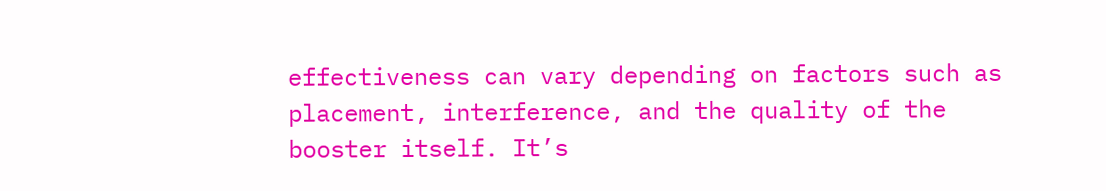effectiveness can vary depending on factors such as placement, interference, and the quality of the booster itself. It’s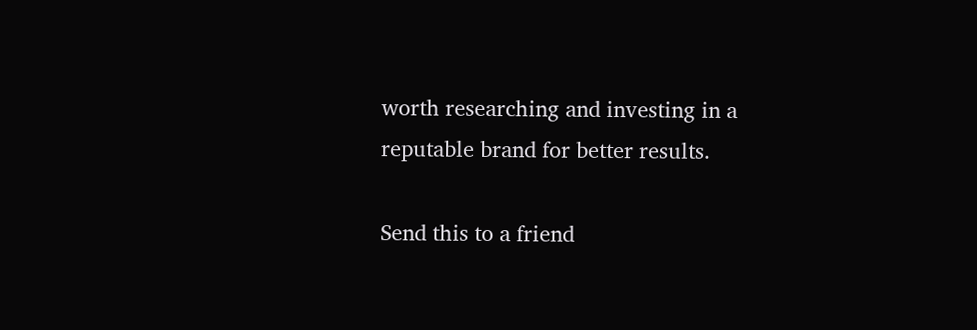worth researching and investing in a reputable brand for better results.

Send this to a friend